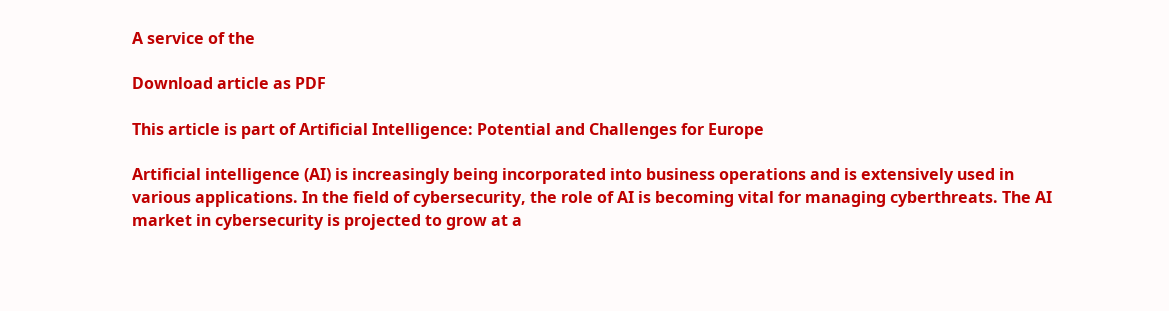A service of the

Download article as PDF

This article is part of Artificial Intelligence: Potential and Challenges for Europe

Artificial intelligence (AI) is increasingly being incorporated into business operations and is extensively used in various applications. In the field of cybersecurity, the role of AI is becoming vital for managing cyberthreats. The AI market in cybersecurity is projected to grow at a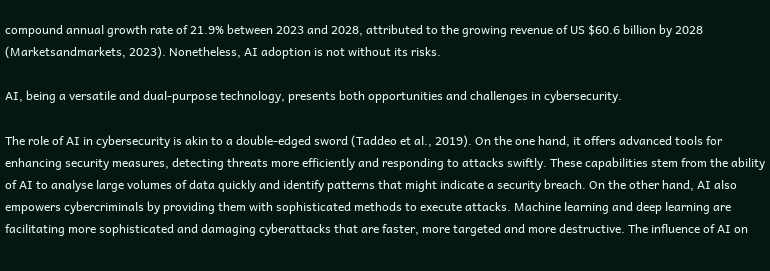compound annual growth rate of 21.9% between 2023 and 2028, attributed to the growing revenue of US $60.6 billion by 2028 (Marketsandmarkets, 2023). Nonetheless, AI adoption is not without its risks.

AI, being a versatile and dual-purpose technology, presents both opportunities and challenges in cybersecurity.

The role of AI in cybersecurity is akin to a double-edged sword (Taddeo et al., 2019). On the one hand, it offers advanced tools for enhancing security measures, detecting threats more efficiently and responding to attacks swiftly. These capabilities stem from the ability of AI to analyse large volumes of data quickly and identify patterns that might indicate a security breach. On the other hand, AI also empowers cybercriminals by providing them with sophisticated methods to execute attacks. Machine learning and deep learning are facilitating more sophisticated and damaging cyberattacks that are faster, more targeted and more destructive. The influence of AI on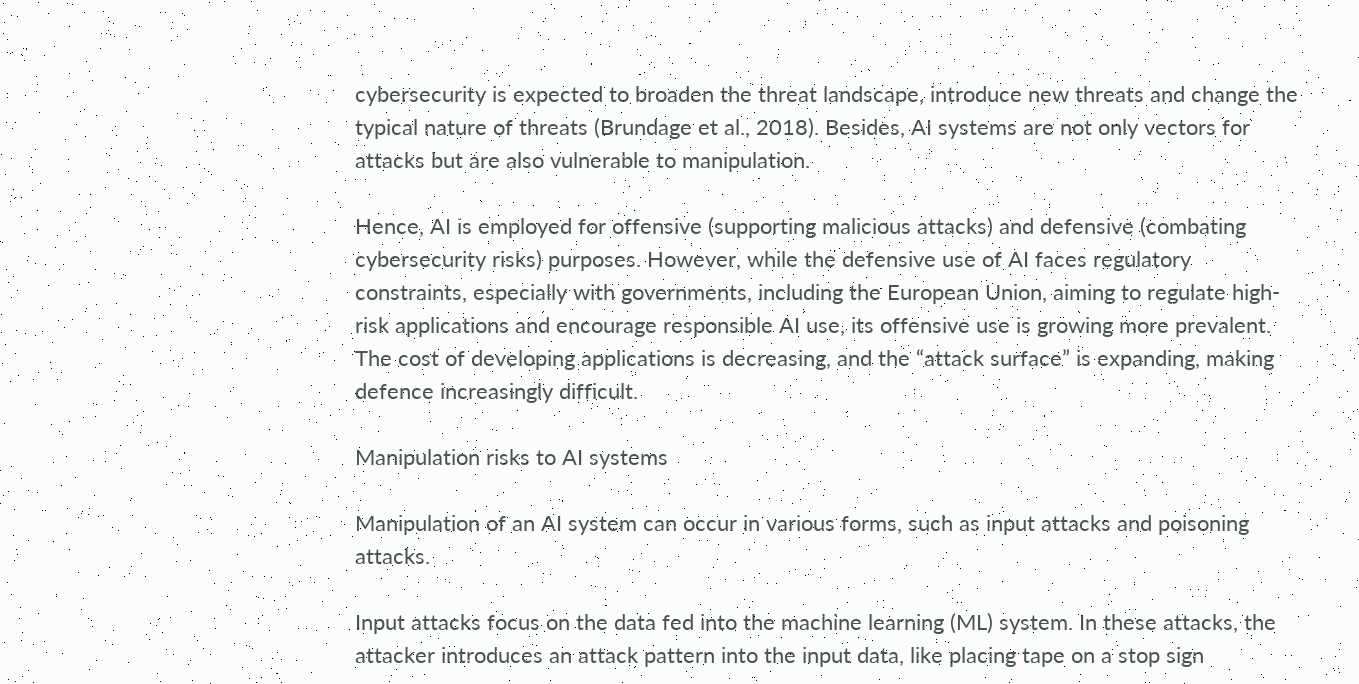cybersecurity is expected to broaden the threat landscape, introduce new threats and change the typical nature of threats (Brundage et al., 2018). Besides, AI systems are not only vectors for attacks but are also vulnerable to manipulation.

Hence, AI is employed for offensive (supporting malicious attacks) and defensive (combating cybersecurity risks) purposes. However, while the defensive use of AI faces regulatory constraints, especially with governments, including the European Union, aiming to regulate high-risk applications and encourage responsible AI use, its offensive use is growing more prevalent. The cost of developing applications is decreasing, and the “attack surface” is expanding, making defence increasingly difficult.

Manipulation risks to AI systems

Manipulation of an AI system can occur in various forms, such as input attacks and poisoning attacks.

Input attacks focus on the data fed into the machine learning (ML) system. In these attacks, the attacker introduces an attack pattern into the input data, like placing tape on a stop sign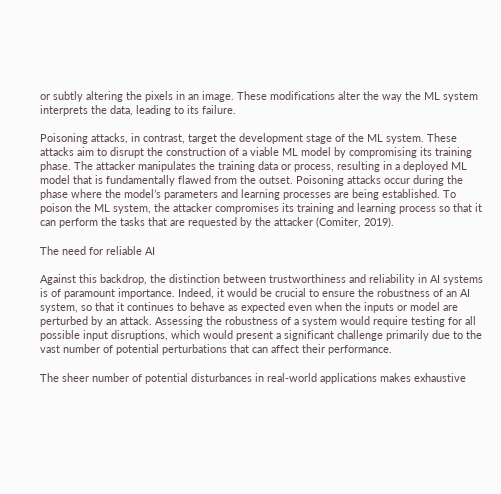or subtly altering the pixels in an image. These modifications alter the way the ML system interprets the data, leading to its failure.

Poisoning attacks, in contrast, target the development stage of the ML system. These attacks aim to disrupt the construction of a viable ML model by compromising its training phase. The attacker manipulates the training data or process, resulting in a deployed ML model that is fundamentally flawed from the outset. Poisoning attacks occur during the phase where the model’s parameters and learning processes are being established. To poison the ML system, the attacker compromises its training and learning process so that it can perform the tasks that are requested by the attacker (Comiter, 2019).

The need for reliable AI

Against this backdrop, the distinction between trustworthiness and reliability in AI systems is of paramount importance. Indeed, it would be crucial to ensure the robustness of an AI system, so that it continues to behave as expected even when the inputs or model are perturbed by an attack. Assessing the robustness of a system would require testing for all possible input disruptions, which would present a significant challenge primarily due to the vast number of potential perturbations that can affect their performance.

The sheer number of potential disturbances in real-world applications makes exhaustive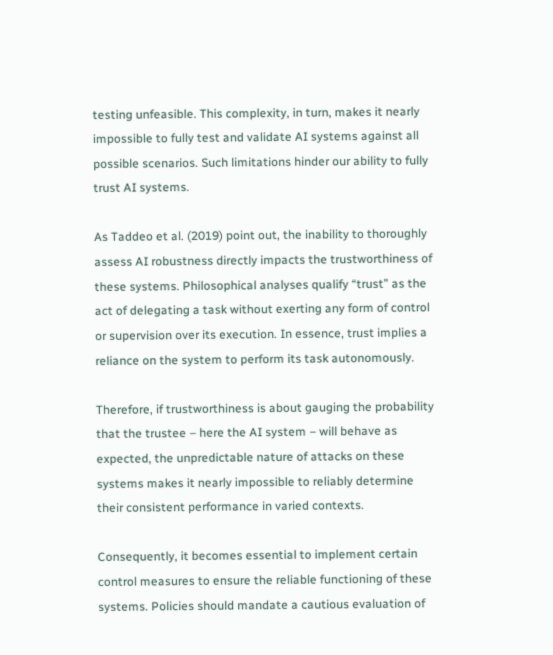testing unfeasible. This complexity, in turn, makes it nearly impossible to fully test and validate AI systems against all possible scenarios. Such limitations hinder our ability to fully trust AI systems.

As Taddeo et al. (2019) point out, the inability to thoroughly assess AI robustness directly impacts the trustworthiness of these systems. Philosophical analyses qualify “trust” as the act of delegating a task without exerting any form of control or supervision over its execution. In essence, trust implies a reliance on the system to perform its task autonomously.

Therefore, if trustworthiness is about gauging the probability that the trustee – here the AI system – will behave as expected, the unpredictable nature of attacks on these systems makes it nearly impossible to reliably determine their consistent performance in varied contexts.

Consequently, it becomes essential to implement certain control measures to ensure the reliable functioning of these systems. Policies should mandate a cautious evaluation of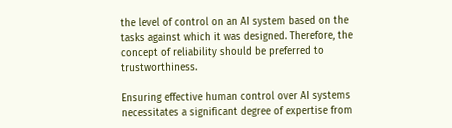the level of control on an AI system based on the tasks against which it was designed. Therefore, the concept of reliability should be preferred to trustworthiness.

Ensuring effective human control over AI systems necessitates a significant degree of expertise from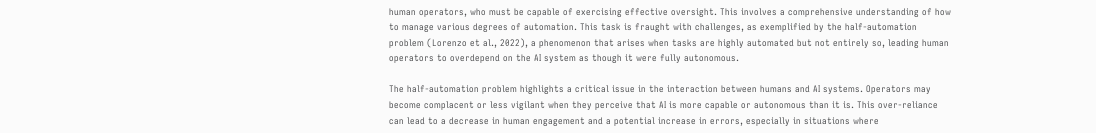human operators, who must be capable of exercising effective oversight. This involves a comprehensive understanding of how to manage various degrees of automation. This task is fraught with challenges, as exemplified by the half-automation problem (Lorenzo et al., 2022), a phenomenon that arises when tasks are highly automated but not entirely so, leading human operators to overdepend on the AI system as though it were fully autonomous.

The half-automation problem highlights a critical issue in the interaction between humans and AI systems. Operators may become complacent or less vigilant when they perceive that AI is more capable or autonomous than it is. This over-reliance can lead to a decrease in human engagement and a potential increase in errors, especially in situations where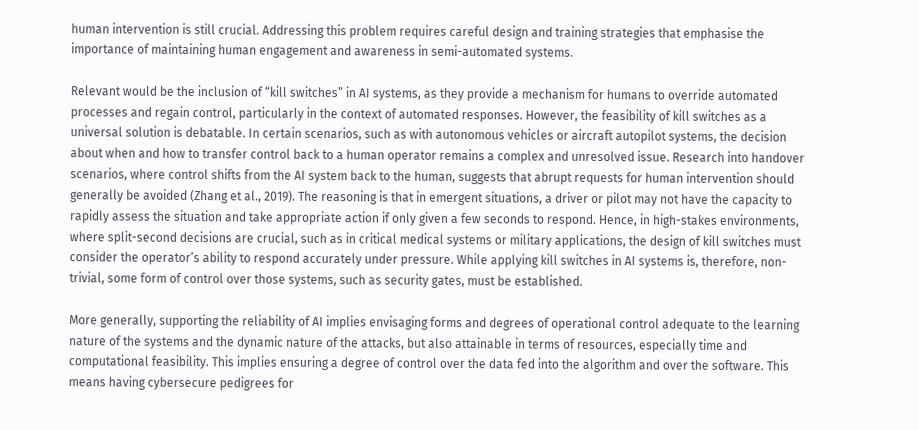human intervention is still crucial. Addressing this problem requires careful design and training strategies that emphasise the importance of maintaining human engagement and awareness in semi-automated systems.

Relevant would be the inclusion of “kill switches” in AI systems, as they provide a mechanism for humans to override automated processes and regain control, particularly in the context of automated responses. However, the feasibility of kill switches as a universal solution is debatable. In certain scenarios, such as with autonomous vehicles or aircraft autopilot systems, the decision about when and how to transfer control back to a human operator remains a complex and unresolved issue. Research into handover scenarios, where control shifts from the AI system back to the human, suggests that abrupt requests for human intervention should generally be avoided (Zhang et al., 2019). The reasoning is that in emergent situations, a driver or pilot may not have the capacity to rapidly assess the situation and take appropriate action if only given a few seconds to respond. Hence, in high-stakes environments, where split-second decisions are crucial, such as in critical medical systems or military applications, the design of kill switches must consider the operator’s ability to respond accurately under pressure. While applying kill switches in AI systems is, therefore, non-trivial, some form of control over those systems, such as security gates, must be established.

More generally, supporting the reliability of AI implies envisaging forms and degrees of operational control adequate to the learning nature of the systems and the dynamic nature of the attacks, but also attainable in terms of resources, especially time and computational feasibility. This implies ensuring a degree of control over the data fed into the algorithm and over the software. This means having cybersecure pedigrees for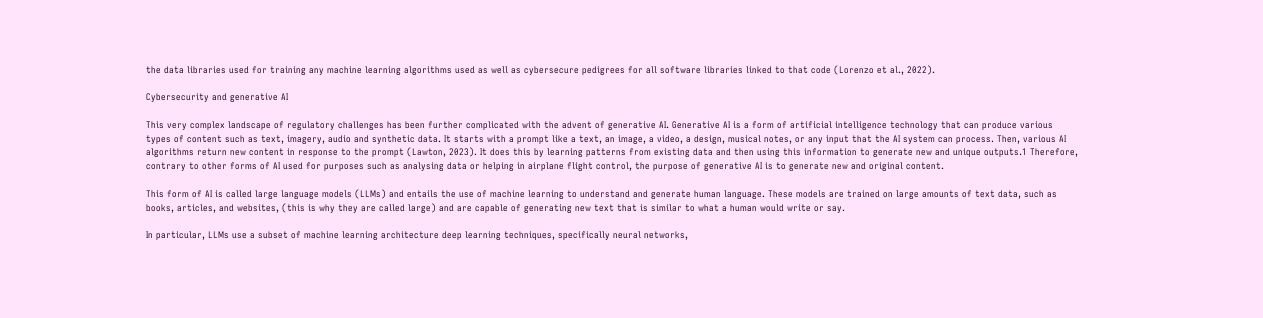the data libraries used for training any machine learning algorithms used as well as cybersecure pedigrees for all software libraries linked to that code (Lorenzo et al., 2022).

Cybersecurity and generative AI

This very complex landscape of regulatory challenges has been further complicated with the advent of generative AI. Generative AI is a form of artificial intelligence technology that can produce various types of content such as text, imagery, audio and synthetic data. It starts with a prompt like a text, an image, a video, a design, musical notes, or any input that the AI system can process. Then, various AI algorithms return new content in response to the prompt (Lawton, 2023). It does this by learning patterns from existing data and then using this information to generate new and unique outputs.1 Therefore, contrary to other forms of AI used for purposes such as analysing data or helping in airplane flight control, the purpose of generative AI is to generate new and original content.

This form of AI is called large language models (LLMs) and entails the use of machine learning to understand and generate human language. These models are trained on large amounts of text data, such as books, articles, and websites, (this is why they are called large) and are capable of generating new text that is similar to what a human would write or say.

In particular, LLMs use a subset of machine learning architecture deep learning techniques, specifically neural networks,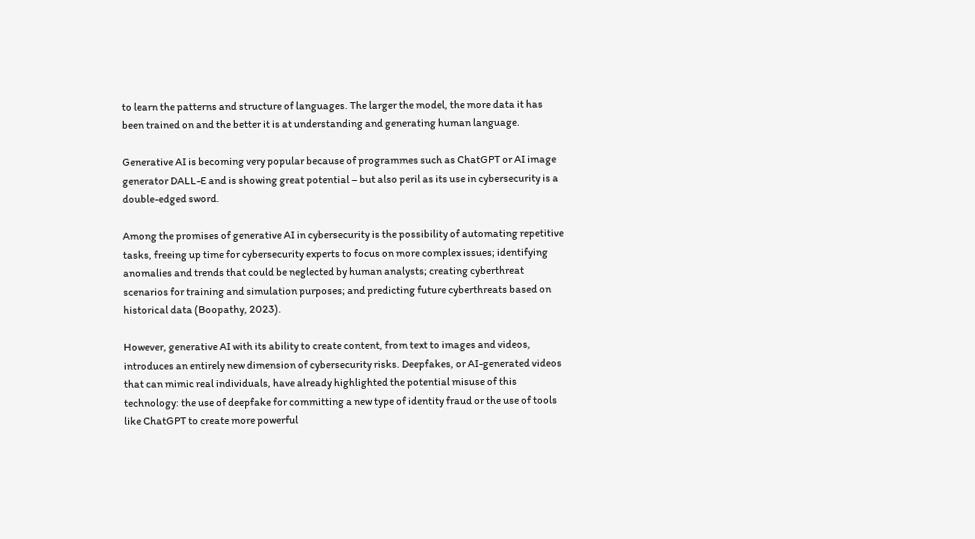to learn the patterns and structure of languages. The larger the model, the more data it has been trained on and the better it is at understanding and generating human language.

Generative AI is becoming very popular because of programmes such as ChatGPT or AI image generator DALL-E and is showing great potential – but also peril as its use in cybersecurity is a double-edged sword.

Among the promises of generative AI in cybersecurity is the possibility of automating repetitive tasks, freeing up time for cybersecurity experts to focus on more complex issues; identifying anomalies and trends that could be neglected by human analysts; creating cyberthreat scenarios for training and simulation purposes; and predicting future cyberthreats based on historical data (Boopathy, 2023).

However, generative AI with its ability to create content, from text to images and videos, introduces an entirely new dimension of cybersecurity risks. Deepfakes, or AI-generated videos that can mimic real individuals, have already highlighted the potential misuse of this technology: the use of deepfake for committing a new type of identity fraud or the use of tools like ChatGPT to create more powerful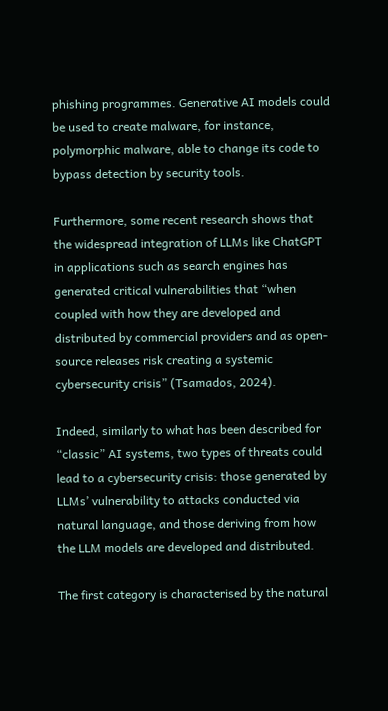phishing programmes. Generative AI models could be used to create malware, for instance, polymorphic malware, able to change its code to bypass detection by security tools.

Furthermore, some recent research shows that the widespread integration of LLMs like ChatGPT in applications such as search engines has generated critical vulnerabilities that “when coupled with how they are developed and distributed by commercial providers and as open-source releases risk creating a systemic cybersecurity crisis” (Tsamados, 2024).

Indeed, similarly to what has been described for “classic” AI systems, two types of threats could lead to a cybersecurity crisis: those generated by LLMs’ vulnerability to attacks conducted via natural language, and those deriving from how the LLM models are developed and distributed.

The first category is characterised by the natural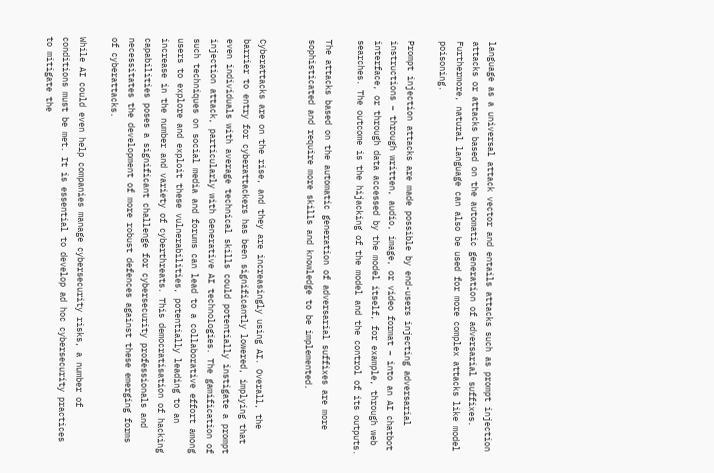language as a universal attack vector and entails attacks such as prompt injection attacks or attacks based on the automatic generation of adversarial suffixes. Furthermore, natural language can also be used for more complex attacks like model poisoning.

Prompt injection attacks are made possible by end-users injecting adversarial instructions – through written, audio, image, or video format – into an AI chatbot interface, or through data accessed by the model itself, for example, through web searches. The outcome is the hijacking of the model and the control of its outputs.

The attacks based on the automatic generation of adversarial suffixes are more sophisticated and require more skills and knowledge to be implemented.


Cyberattacks are on the rise, and they are increasingly using AI. Overall, the barrier to entry for cyberattackers has been significantly lowered, implying that even individuals with average technical skills could potentially instigate a prompt injection attack, particularly with Generative AI technologies. The gamification of such techniques on social media and forums can lead to a collaborative effort among users to explore and exploit these vulnerabilities, potentially leading to an increase in the number and variety of cyberthreats. This democratisation of hacking capabilities poses a significant challenge for cybersecurity professionals and necessitates the development of more robust defences against these emerging forms of cyberattacks.

While AI could even help companies manage cybersecurity risks, a number of conditions must be met. It is essential to develop ad hoc cybersecurity practices to mitigate the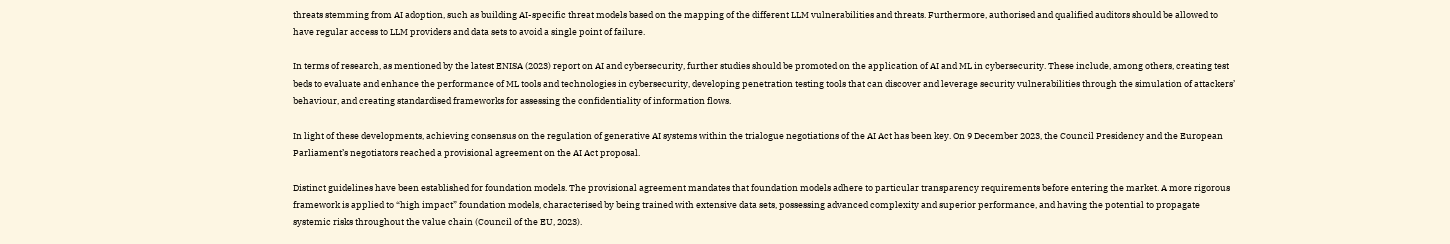threats stemming from AI adoption, such as building AI-specific threat models based on the mapping of the different LLM vulnerabilities and threats. Furthermore, authorised and qualified auditors should be allowed to have regular access to LLM providers and data sets to avoid a single point of failure.

In terms of research, as mentioned by the latest ENISA (2023) report on AI and cybersecurity, further studies should be promoted on the application of AI and ML in cybersecurity. These include, among others, creating test beds to evaluate and enhance the performance of ML tools and technologies in cybersecurity, developing penetration testing tools that can discover and leverage security vulnerabilities through the simulation of attackers’ behaviour, and creating standardised frameworks for assessing the confidentiality of information flows.

In light of these developments, achieving consensus on the regulation of generative AI systems within the trialogue negotiations of the AI Act has been key. On 9 December 2023, the Council Presidency and the European Parliament’s negotiators reached a provisional agreement on the AI Act proposal.

Distinct guidelines have been established for foundation models. The provisional agreement mandates that foundation models adhere to particular transparency requirements before entering the market. A more rigorous framework is applied to “high impact” foundation models, characterised by being trained with extensive data sets, possessing advanced complexity and superior performance, and having the potential to propagate systemic risks throughout the value chain (Council of the EU, 2023).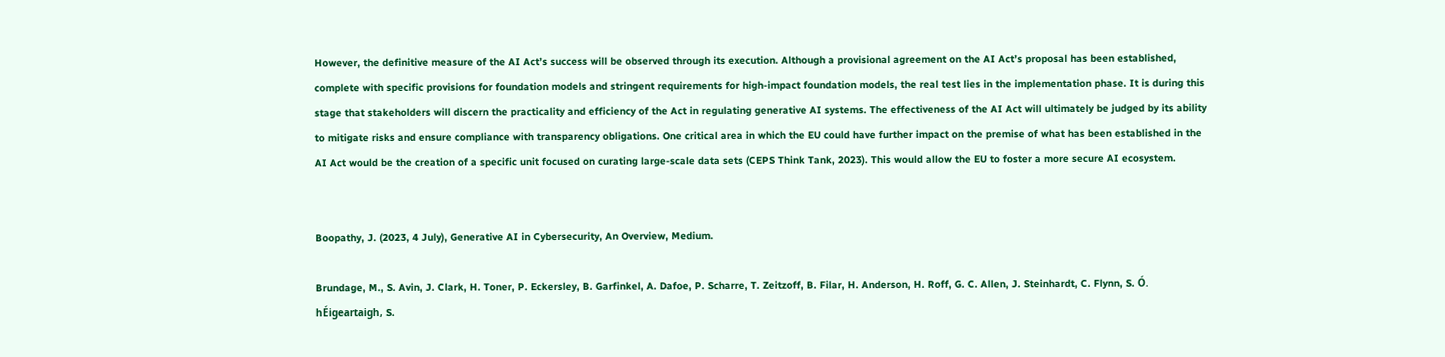However, the definitive measure of the AI Act’s success will be observed through its execution. Although a provisional agreement on the AI Act’s proposal has been established, complete with specific provisions for foundation models and stringent requirements for high-impact foundation models, the real test lies in the implementation phase. It is during this stage that stakeholders will discern the practicality and efficiency of the Act in regulating generative AI systems. The effectiveness of the AI Act will ultimately be judged by its ability to mitigate risks and ensure compliance with transparency obligations. One critical area in which the EU could have further impact on the premise of what has been established in the AI Act would be the creation of a specific unit focused on curating large-scale data sets (CEPS Think Tank, 2023). This would allow the EU to foster a more secure AI ecosystem.


Boopathy, J. (2023, 4 July), Generative AI in Cybersecurity, An Overview, Medium.

Brundage, M., S. Avin, J. Clark, H. Toner, P. Eckersley, B. Garfinkel, A. Dafoe, P. Scharre, T. Zeitzoff, B. Filar, H. Anderson, H. Roff, G. C. Allen, J. Steinhardt, C. Flynn, S. Ó. hÉigeartaigh, S.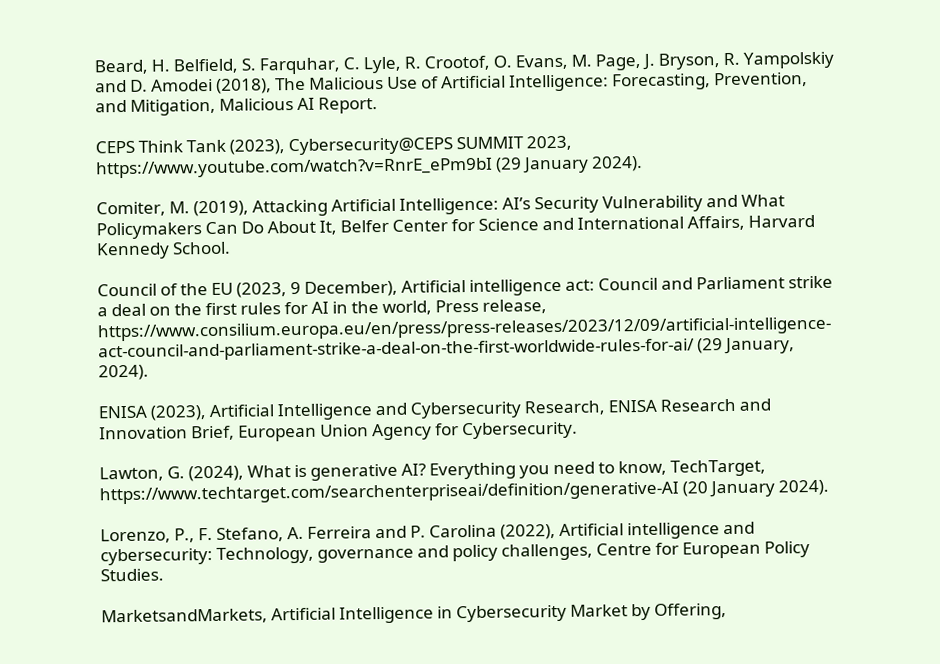Beard, H. Belfield, S. Farquhar, C. Lyle, R. Crootof, O. Evans, M. Page, J. Bryson, R. Yampolskiy and D. Amodei (2018), The Malicious Use of Artificial Intelligence: Forecasting, Prevention, and Mitigation, Malicious AI Report.

CEPS Think Tank (2023), Cybersecurity@CEPS SUMMIT 2023, https://www.youtube.com/watch?v=RnrE_ePm9bI (29 January 2024).

Comiter, M. (2019), Attacking Artificial Intelligence: AI’s Security Vulnerability and What Policymakers Can Do About It, Belfer Center for Science and International Affairs, Harvard Kennedy School.

Council of the EU (2023, 9 December), Artificial intelligence act: Council and Parliament strike a deal on the first rules for AI in the world, Press release, https://www.consilium.europa.eu/en/press/press-releases/2023/12/09/artificial-intelligence-act-council-and-parliament-strike-a-deal-on-the-first-worldwide-rules-for-ai/ (29 January, 2024).

ENISA (2023), Artificial Intelligence and Cybersecurity Research, ENISA Research and Innovation Brief, European Union Agency for Cybersecurity.

Lawton, G. (2024), What is generative AI? Everything you need to know, TechTarget, https://www.techtarget.com/searchenterpriseai/definition/generative-AI (20 January 2024).

Lorenzo, P., F. Stefano, A. Ferreira and P. Carolina (2022), Artificial intelligence and cybersecurity: Technology, governance and policy challenges, Centre for European Policy Studies.

MarketsandMarkets, Artificial Intelligence in Cybersecurity Market by Offering,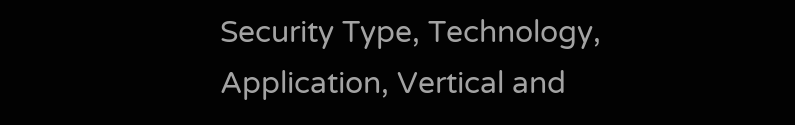Security Type, Technology, Application, Vertical and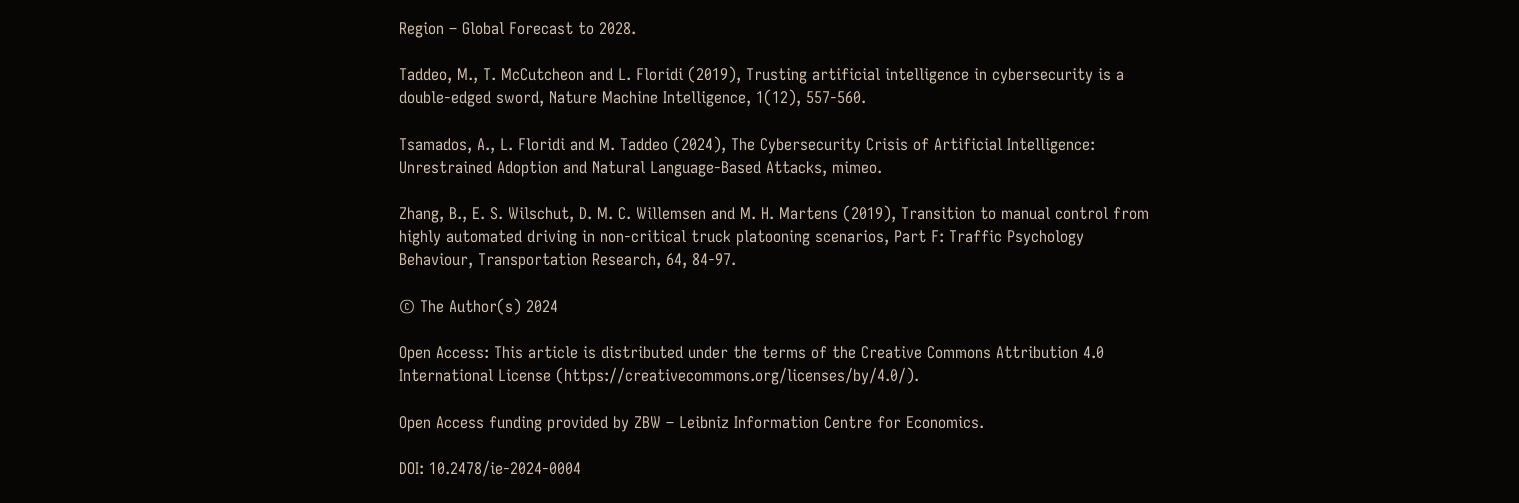Region – Global Forecast to 2028.

Taddeo, M., T. McCutcheon and L. Floridi (2019), Trusting artificial intelligence in cybersecurity is a double-edged sword, Nature Machine Intelligence, 1(12), 557-560.

Tsamados, A., L. Floridi and M. Taddeo (2024), The Cybersecurity Crisis of Artificial Intelligence: Unrestrained Adoption and Natural Language-Based Attacks, mimeo.

Zhang, B., E. S. Wilschut, D. M. C. Willemsen and M. H. Martens (2019), Transition to manual control from highly automated driving in non-critical truck platooning scenarios, Part F: Traffic Psychology Behaviour, Transportation Research, 64, 84-97.

© The Author(s) 2024

Open Access: This article is distributed under the terms of the Creative Commons Attribution 4.0 International License (https://creativecommons.org/licenses/by/4.0/).

Open Access funding provided by ZBW – Leibniz Information Centre for Economics.

DOI: 10.2478/ie-2024-0004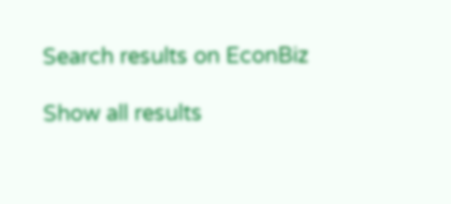Search results on EconBiz

Show all results